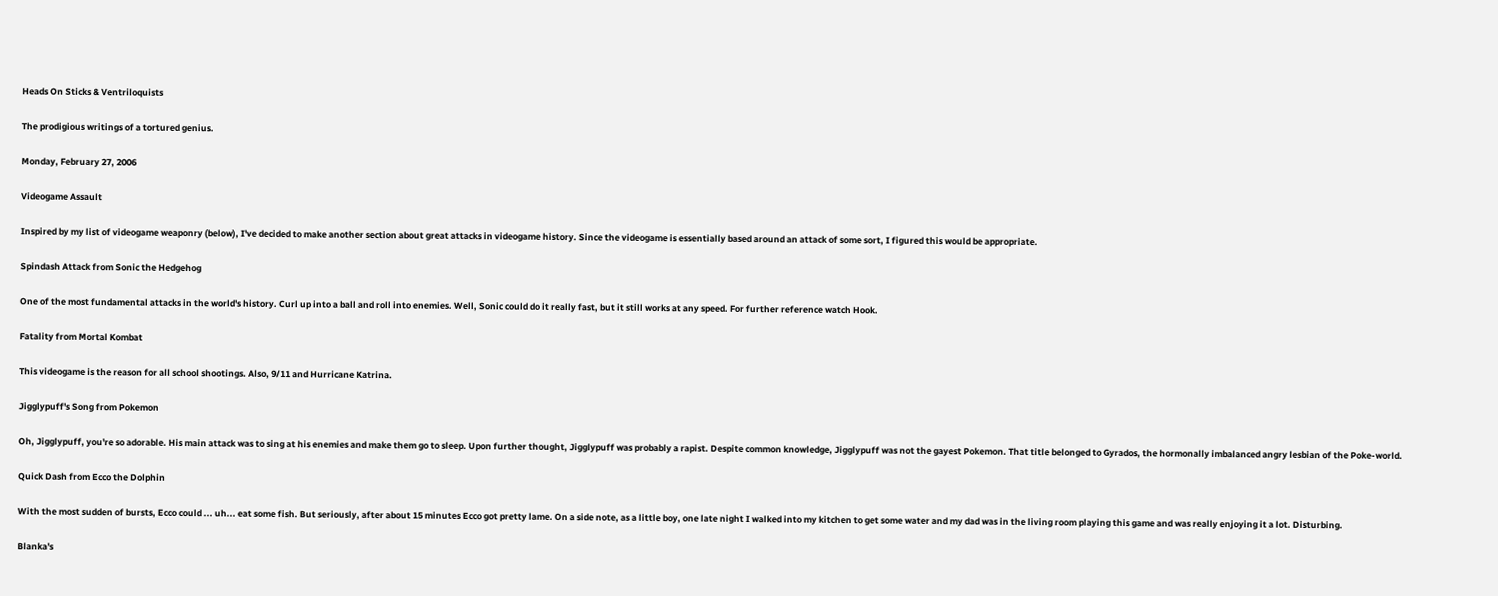Heads On Sticks & Ventriloquists

The prodigious writings of a tortured genius.

Monday, February 27, 2006

Videogame Assault

Inspired by my list of videogame weaponry (below), I've decided to make another section about great attacks in videogame history. Since the videogame is essentially based around an attack of some sort, I figured this would be appropriate.

Spindash Attack from Sonic the Hedgehog

One of the most fundamental attacks in the world's history. Curl up into a ball and roll into enemies. Well, Sonic could do it really fast, but it still works at any speed. For further reference watch Hook.

Fatality from Mortal Kombat

This videogame is the reason for all school shootings. Also, 9/11 and Hurricane Katrina.

Jigglypuff's Song from Pokemon

Oh, Jigglypuff, you're so adorable. His main attack was to sing at his enemies and make them go to sleep. Upon further thought, Jigglypuff was probably a rapist. Despite common knowledge, Jigglypuff was not the gayest Pokemon. That title belonged to Gyrados, the hormonally imbalanced angry lesbian of the Poke-world.

Quick Dash from Ecco the Dolphin

With the most sudden of bursts, Ecco could ... uh... eat some fish. But seriously, after about 15 minutes Ecco got pretty lame. On a side note, as a little boy, one late night I walked into my kitchen to get some water and my dad was in the living room playing this game and was really enjoying it a lot. Disturbing.

Blanka's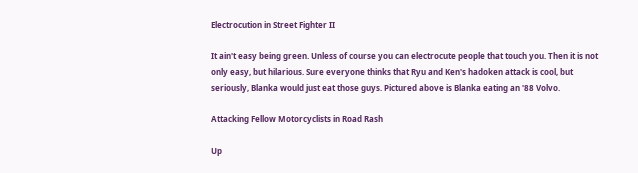Electrocution in Street Fighter II

It ain't easy being green. Unless of course you can electrocute people that touch you. Then it is not only easy, but hilarious. Sure everyone thinks that Ryu and Ken's hadoken attack is cool, but seriously, Blanka would just eat those guys. Pictured above is Blanka eating an '88 Volvo.

Attacking Fellow Motorcyclists in Road Rash

Up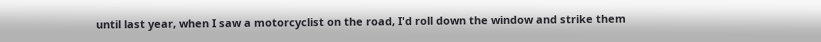until last year, when I saw a motorcyclist on the road, I'd roll down the window and strike them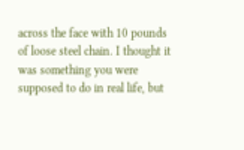across the face with 10 pounds of loose steel chain. I thought it was something you were supposed to do in real life, but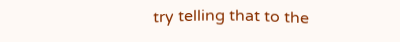try telling that to the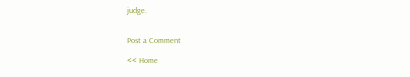judge.


Post a Comment

<< Home